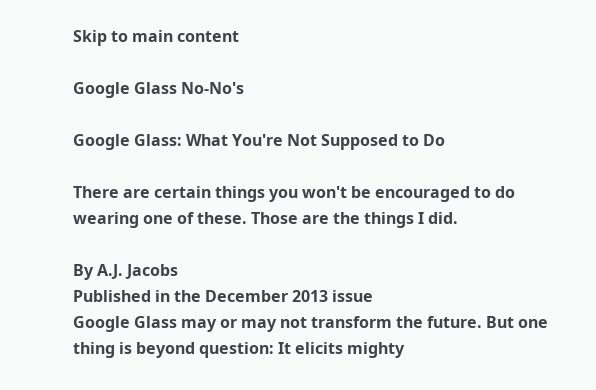Skip to main content

Google Glass No-No's

Google Glass: What You're Not Supposed to Do

There are certain things you won't be encouraged to do wearing one of these. Those are the things I did.

By A.J. Jacobs
Published in the December 2013 issue
Google Glass may or may not transform the future. But one thing is beyond question: It elicits mighty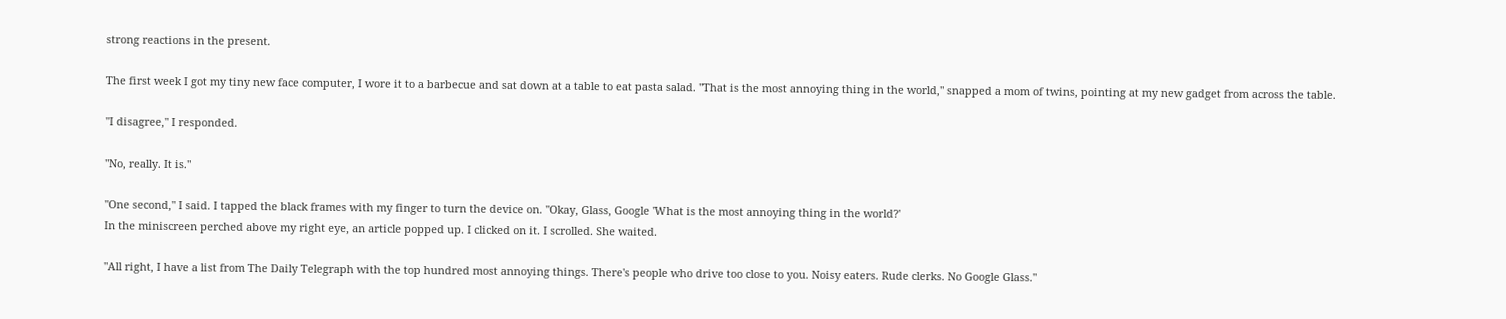strong reactions in the present.

The first week I got my tiny new face computer, I wore it to a barbecue and sat down at a table to eat pasta salad. "That is the most annoying thing in the world," snapped a mom of twins, pointing at my new gadget from across the table.

"I disagree," I responded.

"No, really. It is."

"One second," I said. I tapped the black frames with my finger to turn the device on. "Okay, Glass, Google 'What is the most annoying thing in the world?'
In the miniscreen perched above my right eye, an article popped up. I clicked on it. I scrolled. She waited.

"All right, I have a list from The Daily Telegraph with the top hundred most annoying things. There's people who drive too close to you. Noisy eaters. Rude clerks. No Google Glass."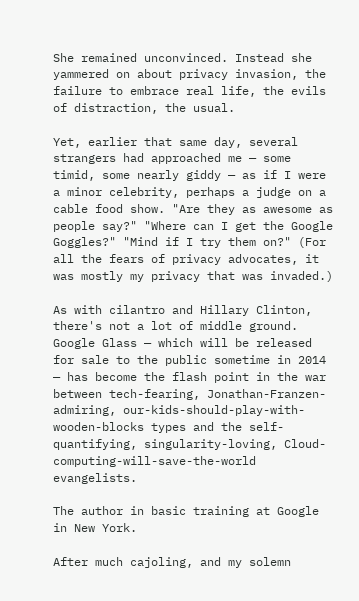She remained unconvinced. Instead she yammered on about privacy invasion, the failure to embrace real life, the evils of distraction, the usual.

Yet, earlier that same day, several strangers had approached me — some timid, some nearly giddy — as if I were a minor celebrity, perhaps a judge on a cable food show. "Are they as awesome as people say?" "Where can I get the Google Goggles?" "Mind if I try them on?" (For all the fears of privacy advocates, it was mostly my privacy that was invaded.)

As with cilantro and Hillary Clinton, there's not a lot of middle ground. Google Glass — which will be released for sale to the public sometime in 2014 — has become the flash point in the war between tech-fearing, Jonathan-Franzen-admiring, our-kids-should-play-with-wooden-blocks types and the self-quantifying, singularity-loving, Cloud-computing-will-save-the-world evangelists.

The author in basic training at Google in New York.

After much cajoling, and my solemn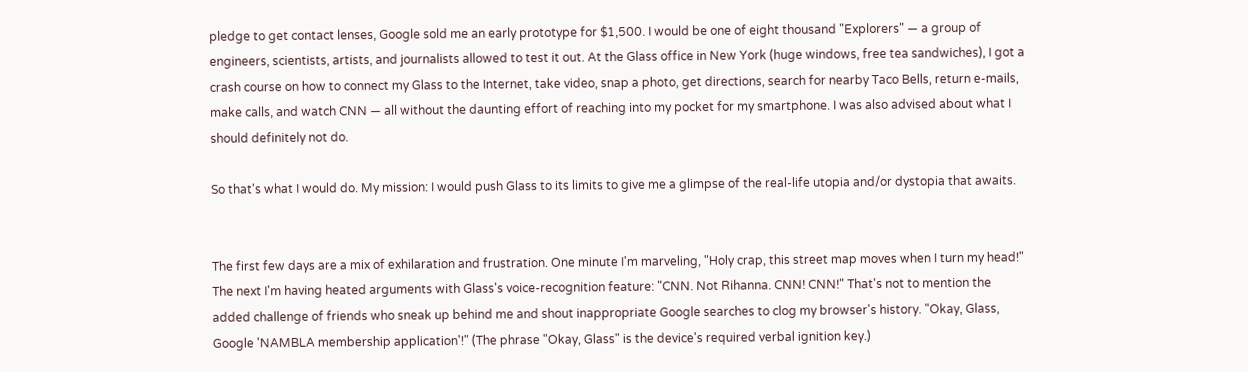pledge to get contact lenses, Google sold me an early prototype for $1,500. I would be one of eight thousand "Explorers" — a group of engineers, scientists, artists, and journalists allowed to test it out. At the Glass office in New York (huge windows, free tea sandwiches), I got a crash course on how to connect my Glass to the Internet, take video, snap a photo, get directions, search for nearby Taco Bells, return e-mails, make calls, and watch CNN — all without the daunting effort of reaching into my pocket for my smartphone. I was also advised about what I should definitely not do.

So that's what I would do. My mission: I would push Glass to its limits to give me a glimpse of the real-life utopia and/or dystopia that awaits.


The first few days are a mix of exhilaration and frustration. One minute I'm marveling, "Holy crap, this street map moves when I turn my head!" The next I'm having heated arguments with Glass's voice-recognition feature: "CNN. Not Rihanna. CNN! CNN!" That's not to mention the added challenge of friends who sneak up behind me and shout inappropriate Google searches to clog my browser's history. "Okay, Glass, Google 'NAMBLA membership application'!" (The phrase "Okay, Glass" is the device's required verbal ignition key.)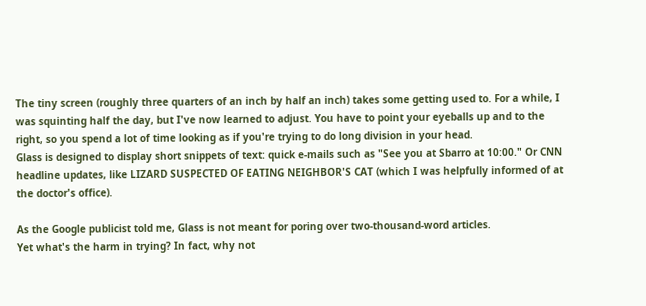The tiny screen (roughly three quarters of an inch by half an inch) takes some getting used to. For a while, I was squinting half the day, but I've now learned to adjust. You have to point your eyeballs up and to the right, so you spend a lot of time looking as if you're trying to do long division in your head.
Glass is designed to display short snippets of text: quick e-mails such as "See you at Sbarro at 10:00." Or CNN headline updates, like LIZARD SUSPECTED OF EATING NEIGHBOR'S CAT (which I was helpfully informed of at the doctor's office).

As the Google publicist told me, Glass is not meant for poring over two-thousand-word articles.
Yet what's the harm in trying? In fact, why not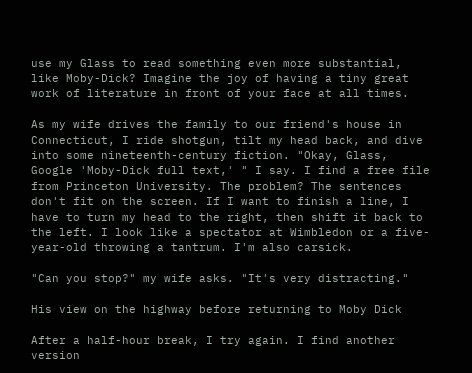use my Glass to read something even more substantial, like Moby-Dick? Imagine the joy of having a tiny great work of literature in front of your face at all times.

As my wife drives the family to our friend's house in Connecticut, I ride shotgun, tilt my head back, and dive into some nineteenth-century fiction. "Okay, Glass, Google 'Moby-Dick full text,' " I say. I find a free file from Princeton University. The problem? The sentences don't fit on the screen. If I want to finish a line, I have to turn my head to the right, then shift it back to the left. I look like a spectator at Wimbledon or a five-year-old throwing a tantrum. I'm also carsick.

"Can you stop?" my wife asks. "It's very distracting."

His view on the highway before returning to Moby Dick

After a half-hour break, I try again. I find another version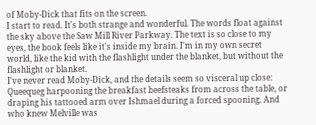of Moby-Dick that fits on the screen.
I start to read. It's both strange and wonderful. The words float against the sky above the Saw Mill River Parkway. The text is so close to my eyes, the book feels like it's inside my brain. I'm in my own secret world, like the kid with the flashlight under the blanket, but without the flashlight or blanket.
I've never read Moby-Dick, and the details seem so visceral up close: Queequeg harpooning the breakfast beefsteaks from across the table, or draping his tattooed arm over Ishmael during a forced spooning. And who knew Melville was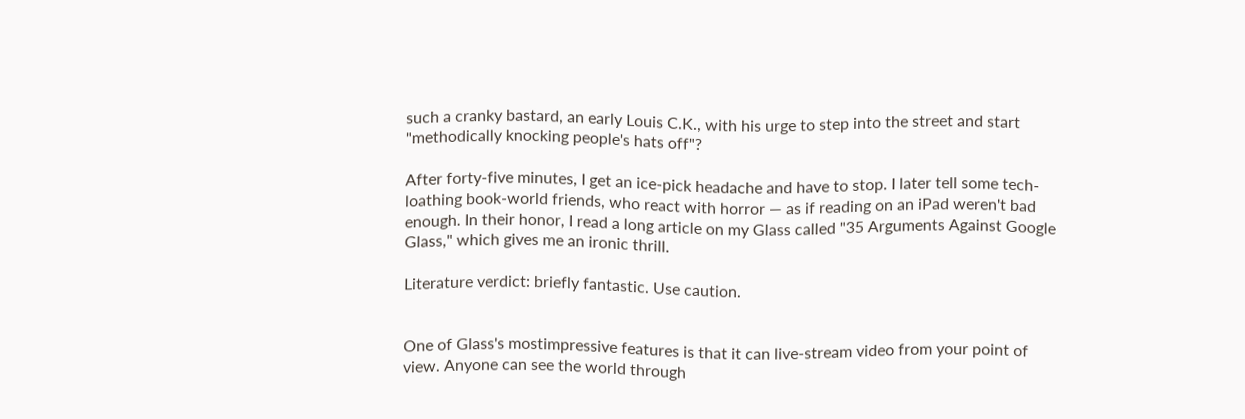such a cranky bastard, an early Louis C.K., with his urge to step into the street and start "methodically knocking people's hats off"?

After forty-five minutes, I get an ice-pick headache and have to stop. I later tell some tech-loathing book-world friends, who react with horror — as if reading on an iPad weren't bad enough. In their honor, I read a long article on my Glass called "35 Arguments Against Google Glass," which gives me an ironic thrill.

Literature verdict: briefly fantastic. Use caution.


One of Glass's mostimpressive features is that it can live-stream video from your point of view. Anyone can see the world through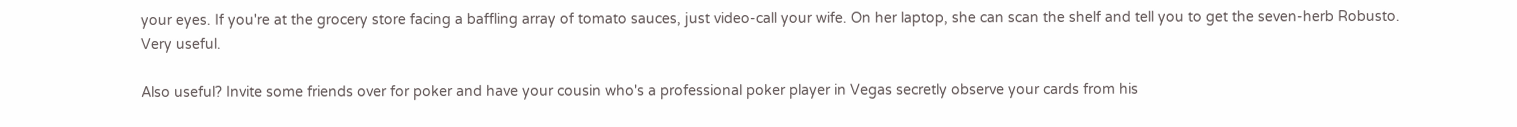your eyes. If you're at the grocery store facing a baffling array of tomato sauces, just video-call your wife. On her laptop, she can scan the shelf and tell you to get the seven-herb Robusto. Very useful.

Also useful? Invite some friends over for poker and have your cousin who's a professional poker player in Vegas secretly observe your cards from his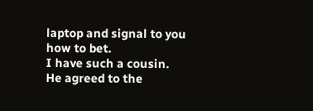laptop and signal to you how to bet.
I have such a cousin. He agreed to the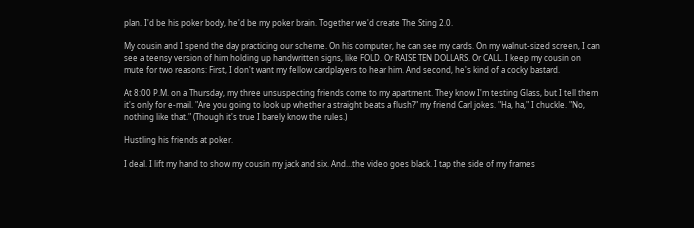plan. I'd be his poker body, he'd be my poker brain. Together we'd create The Sting 2.0.

My cousin and I spend the day practicing our scheme. On his computer, he can see my cards. On my walnut-sized screen, I can see a teensy version of him holding up handwritten signs, like FOLD. Or RAISE TEN DOLLARS. Or CALL. I keep my cousin on mute for two reasons: First, I don't want my fellow cardplayers to hear him. And second, he's kind of a cocky bastard.

At 8:00 P.M. on a Thursday, my three unsuspecting friends come to my apartment. They know I'm testing Glass, but I tell them it's only for e-mail. "Are you going to look up whether a straight beats a flush?" my friend Carl jokes. "Ha, ha," I chuckle. "No, nothing like that." (Though it's true I barely know the rules.)

Hustling his friends at poker.

I deal. I lift my hand to show my cousin my jack and six. And…the video goes black. I tap the side of my frames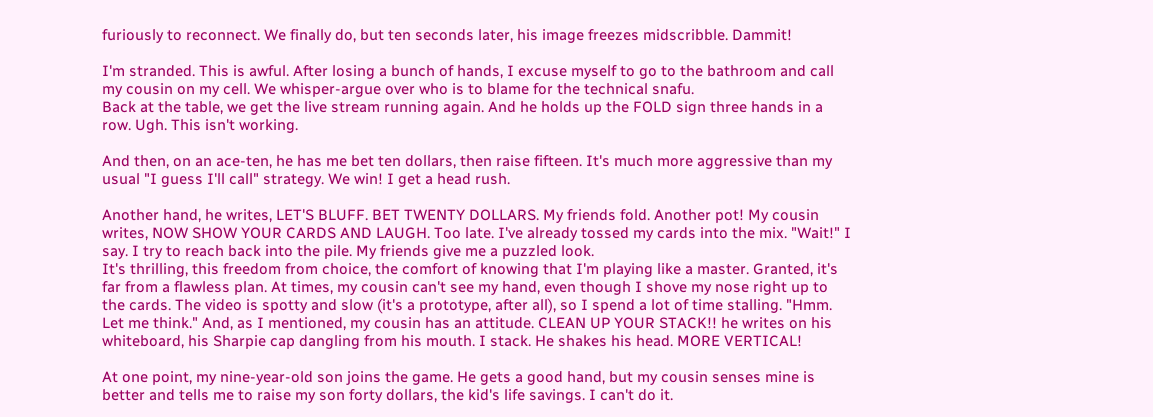furiously to reconnect. We finally do, but ten seconds later, his image freezes midscribble. Dammit!

I'm stranded. This is awful. After losing a bunch of hands, I excuse myself to go to the bathroom and call my cousin on my cell. We whisper-argue over who is to blame for the technical snafu.
Back at the table, we get the live stream running again. And he holds up the FOLD sign three hands in a row. Ugh. This isn't working.

And then, on an ace-ten, he has me bet ten dollars, then raise fifteen. It's much more aggressive than my usual "I guess I'll call" strategy. We win! I get a head rush.

Another hand, he writes, LET'S BLUFF. BET TWENTY DOLLARS. My friends fold. Another pot! My cousin writes, NOW SHOW YOUR CARDS AND LAUGH. Too late. I've already tossed my cards into the mix. "Wait!" I say. I try to reach back into the pile. My friends give me a puzzled look.
It's thrilling, this freedom from choice, the comfort of knowing that I'm playing like a master. Granted, it's far from a flawless plan. At times, my cousin can't see my hand, even though I shove my nose right up to the cards. The video is spotty and slow (it's a prototype, after all), so I spend a lot of time stalling. "Hmm. Let me think." And, as I mentioned, my cousin has an attitude. CLEAN UP YOUR STACK!! he writes on his whiteboard, his Sharpie cap dangling from his mouth. I stack. He shakes his head. MORE VERTICAL!

At one point, my nine-year-old son joins the game. He gets a good hand, but my cousin senses mine is better and tells me to raise my son forty dollars, the kid's life savings. I can't do it.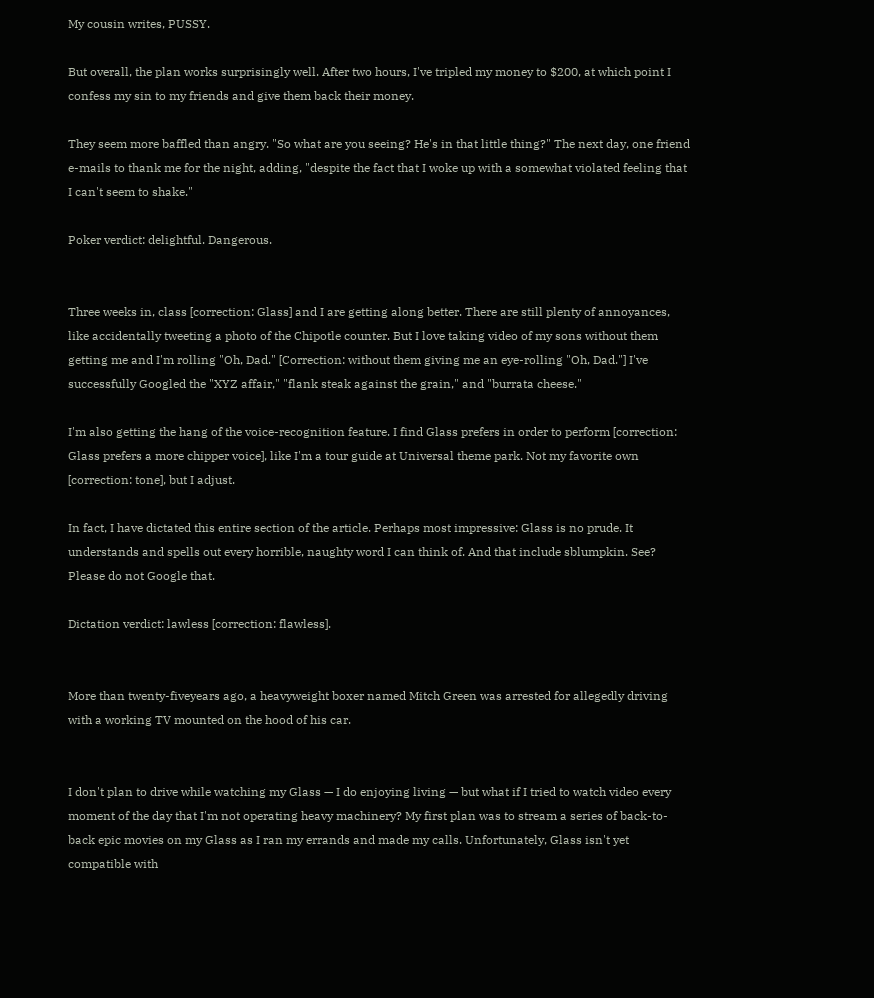My cousin writes, PUSSY.

But overall, the plan works surprisingly well. After two hours, I've tripled my money to $200, at which point I confess my sin to my friends and give them back their money.

They seem more baffled than angry. "So what are you seeing? He's in that little thing?" The next day, one friend e-mails to thank me for the night, adding, "despite the fact that I woke up with a somewhat violated feeling that I can't seem to shake."

Poker verdict: delightful. Dangerous.


Three weeks in, class [correction: Glass] and I are getting along better. There are still plenty of annoyances, like accidentally tweeting a photo of the Chipotle counter. But I love taking video of my sons without them getting me and I'm rolling "Oh, Dad." [Correction: without them giving me an eye-rolling "Oh, Dad."] I've successfully Googled the "XYZ affair," "flank steak against the grain," and "burrata cheese."

I'm also getting the hang of the voice-recognition feature. I find Glass prefers in order to perform [correction: Glass prefers a more chipper voice], like I'm a tour guide at Universal theme park. Not my favorite own [correction: tone], but I adjust.

In fact, I have dictated this entire section of the article. Perhaps most impressive: Glass is no prude. It understands and spells out every horrible, naughty word I can think of. And that include sblumpkin. See? Please do not Google that.

Dictation verdict: lawless [correction: flawless].


More than twenty-fiveyears ago, a heavyweight boxer named Mitch Green was arrested for allegedly driving with a working TV mounted on the hood of his car.


I don't plan to drive while watching my Glass — I do enjoying living — but what if I tried to watch video every moment of the day that I'm not operating heavy machinery? My first plan was to stream a series of back-to-back epic movies on my Glass as I ran my errands and made my calls. Unfortunately, Glass isn't yet compatible with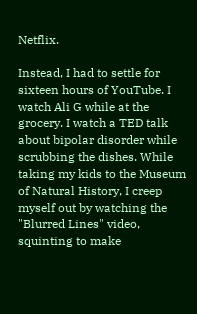Netflix.

Instead, I had to settle for sixteen hours of YouTube. I watch Ali G while at the grocery. I watch a TED talk about bipolar disorder while scrubbing the dishes. While taking my kids to the Museum of Natural History, I creep myself out by watching the "Blurred Lines" video, squinting to make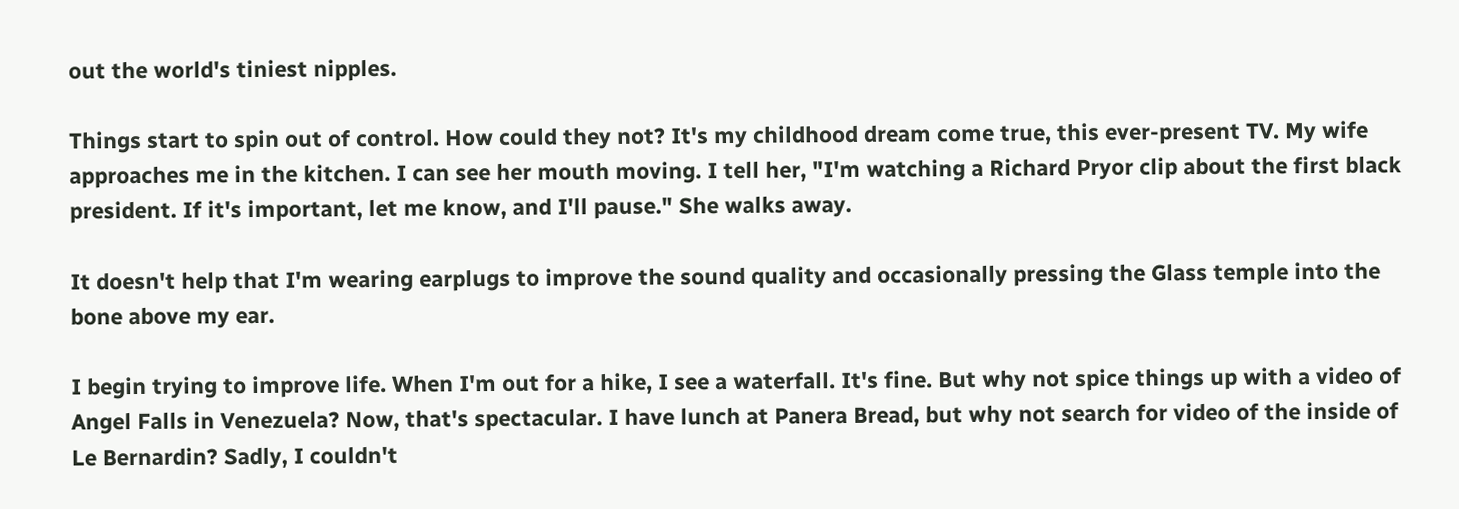out the world's tiniest nipples.

Things start to spin out of control. How could they not? It's my childhood dream come true, this ever-present TV. My wife approaches me in the kitchen. I can see her mouth moving. I tell her, "I'm watching a Richard Pryor clip about the first black president. If it's important, let me know, and I'll pause." She walks away.

It doesn't help that I'm wearing earplugs to improve the sound quality and occasionally pressing the Glass temple into the bone above my ear.

I begin trying to improve life. When I'm out for a hike, I see a waterfall. It's fine. But why not spice things up with a video of Angel Falls in Venezuela? Now, that's spectacular. I have lunch at Panera Bread, but why not search for video of the inside of Le Bernardin? Sadly, I couldn't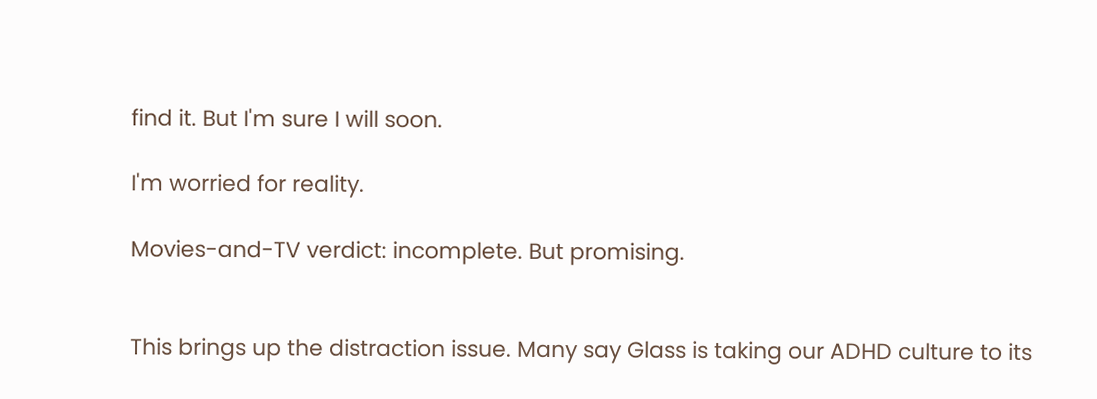find it. But I'm sure I will soon.

I'm worried for reality.

Movies-and-TV verdict: incomplete. But promising.


This brings up the distraction issue. Many say Glass is taking our ADHD culture to its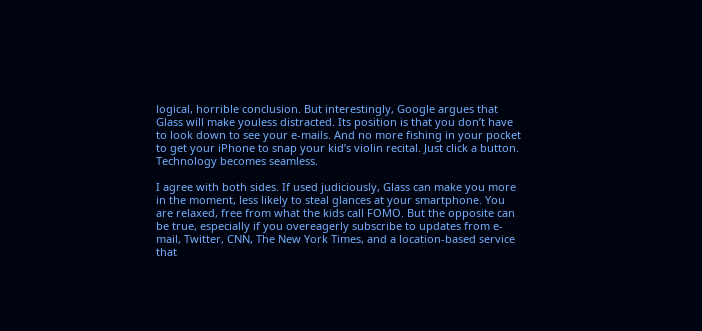logical, horrible conclusion. But interestingly, Google argues that Glass will make youless distracted. Its position is that you don’t have to look down to see your e-mails. And no more fishing in your pocket to get your iPhone to snap your kid’s violin recital. Just click a button. Technology becomes seamless.

I agree with both sides. If used judiciously, Glass can make you more in the moment, less likely to steal glances at your smartphone. You are relaxed, free from what the kids call FOMO. But the opposite can be true, especially if you overeagerly subscribe to updates from e-mail, Twitter, CNN, The New York Times, and a location-based service that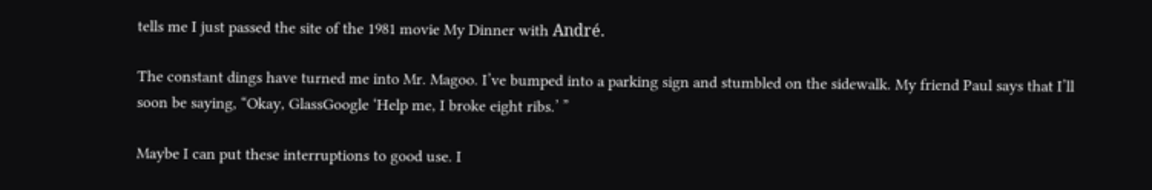tells me I just passed the site of the 1981 movie My Dinner with André.

The constant dings have turned me into Mr. Magoo. I’ve bumped into a parking sign and stumbled on the sidewalk. My friend Paul says that I’ll soon be saying, “Okay, GlassGoogle ‘Help me, I broke eight ribs.’ ”

Maybe I can put these interruptions to good use. I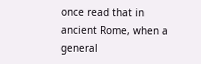once read that in ancient Rome, when a general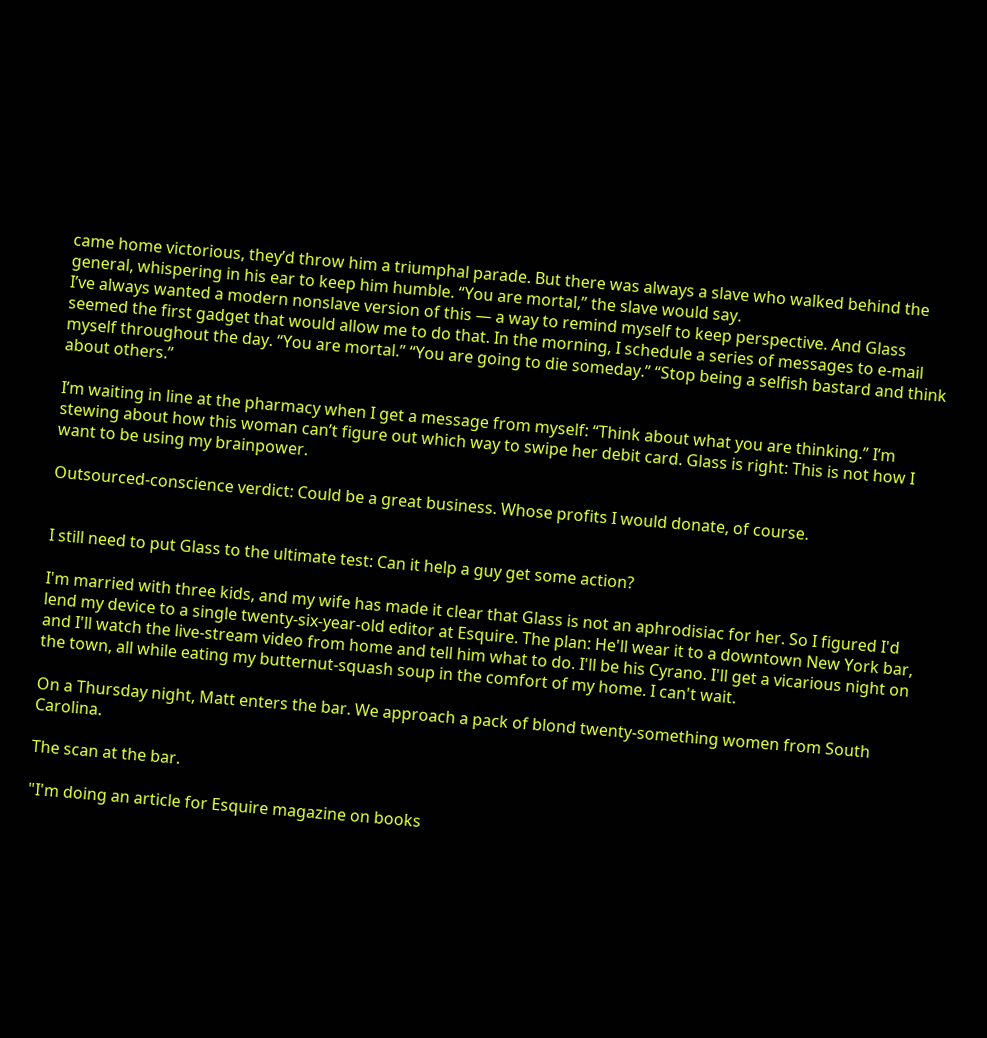came home victorious, they’d throw him a triumphal parade. But there was always a slave who walked behind the general, whispering in his ear to keep him humble. “You are mortal,” the slave would say.
I’ve always wanted a modern nonslave version of this — a way to remind myself to keep perspective. And Glass seemed the first gadget that would allow me to do that. In the morning, I schedule a series of messages to e-mail myself throughout the day. “You are mortal.” “You are going to die someday.” “Stop being a selfish bastard and think about others.”

I’m waiting in line at the pharmacy when I get a message from myself: “Think about what you are thinking.” I’m stewing about how this woman can’t figure out which way to swipe her debit card. Glass is right: This is not how I want to be using my brainpower.

Outsourced-conscience verdict: Could be a great business. Whose profits I would donate, of course.


I still need to put Glass to the ultimate test: Can it help a guy get some action?

I'm married with three kids, and my wife has made it clear that Glass is not an aphrodisiac for her. So I figured I'd lend my device to a single twenty-six-year-old editor at Esquire. The plan: He'll wear it to a downtown New York bar, and I'll watch the live-stream video from home and tell him what to do. I'll be his Cyrano. I'll get a vicarious night on the town, all while eating my butternut-squash soup in the comfort of my home. I can't wait.

On a Thursday night, Matt enters the bar. We approach a pack of blond twenty-something women from South Carolina.

The scan at the bar.

"I'm doing an article for Esquire magazine on books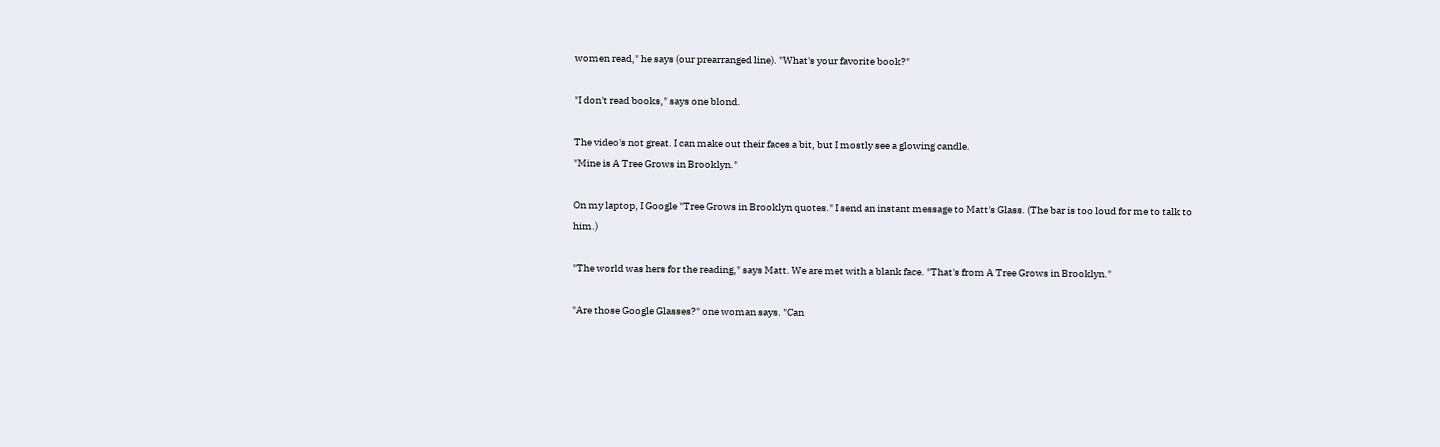women read," he says (our prearranged line). "What's your favorite book?"

"I don't read books," says one blond.

The video's not great. I can make out their faces a bit, but I mostly see a glowing candle.
"Mine is A Tree Grows in Brooklyn."

On my laptop, I Google "Tree Grows in Brooklyn quotes." I send an instant message to Matt's Glass. (The bar is too loud for me to talk to him.)

"The world was hers for the reading," says Matt. We are met with a blank face. "That's from A Tree Grows in Brooklyn."

"Are those Google Glasses?" one woman says. "Can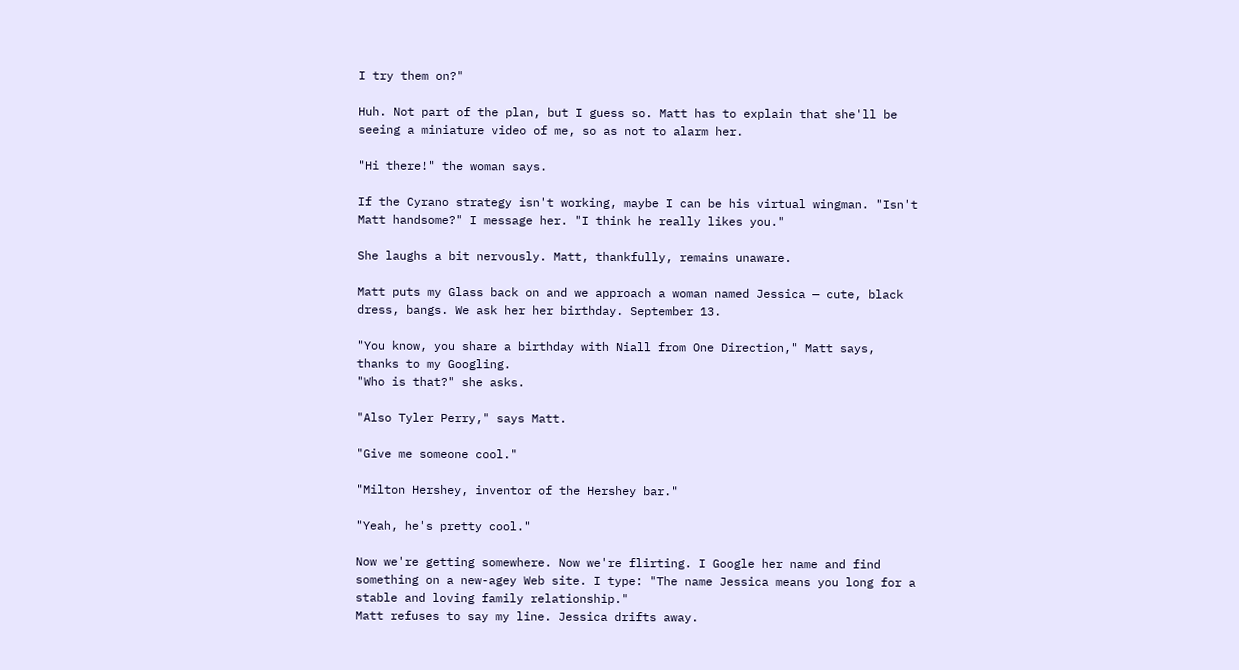I try them on?"

Huh. Not part of the plan, but I guess so. Matt has to explain that she'll be seeing a miniature video of me, so as not to alarm her.

"Hi there!" the woman says.

If the Cyrano strategy isn't working, maybe I can be his virtual wingman. "Isn't Matt handsome?" I message her. "I think he really likes you."

She laughs a bit nervously. Matt, thankfully, remains unaware.

Matt puts my Glass back on and we approach a woman named Jessica — cute, black dress, bangs. We ask her her birthday. September 13.

"You know, you share a birthday with Niall from One Direction," Matt says, thanks to my Googling.
"Who is that?" she asks.

"Also Tyler Perry," says Matt.

"Give me someone cool."

"Milton Hershey, inventor of the Hershey bar."

"Yeah, he's pretty cool."

Now we're getting somewhere. Now we're flirting. I Google her name and find something on a new-agey Web site. I type: "The name Jessica means you long for a stable and loving family relationship."
Matt refuses to say my line. Jessica drifts away.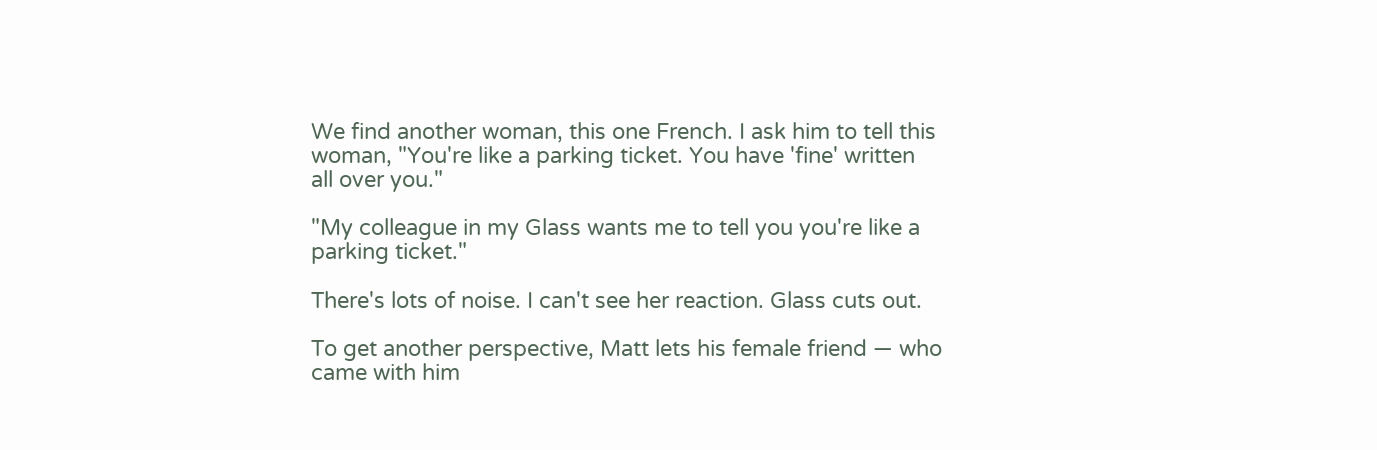We find another woman, this one French. I ask him to tell this woman, "You're like a parking ticket. You have 'fine' written all over you."

"My colleague in my Glass wants me to tell you you're like a parking ticket."

There's lots of noise. I can't see her reaction. Glass cuts out.

To get another perspective, Matt lets his female friend — who came with him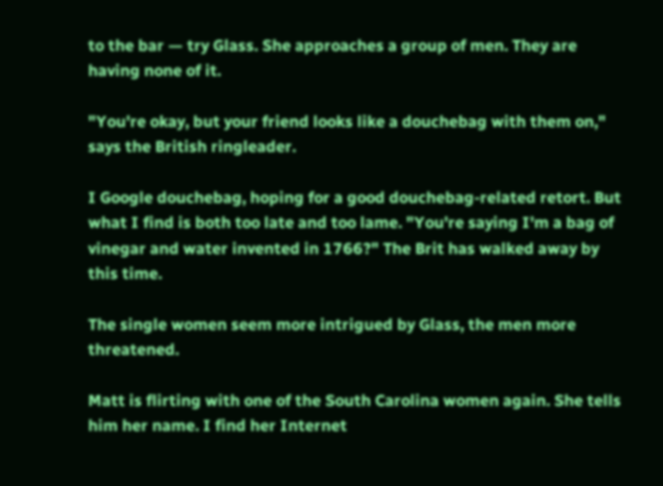to the bar — try Glass. She approaches a group of men. They are having none of it.

"You're okay, but your friend looks like a douchebag with them on," says the British ringleader.

I Google douchebag, hoping for a good douchebag-related retort. But what I find is both too late and too lame. "You're saying I'm a bag of vinegar and water invented in 1766?" The Brit has walked away by this time.

The single women seem more intrigued by Glass, the men more threatened.

Matt is flirting with one of the South Carolina women again. She tells him her name. I find her Internet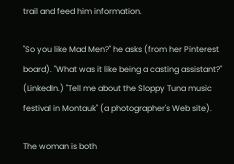trail and feed him information.

"So you like Mad Men?" he asks (from her Pinterest board). "What was it like being a casting assistant?" (LinkedIn.) "Tell me about the Sloppy Tuna music festival in Montauk" (a photographer's Web site).

The woman is both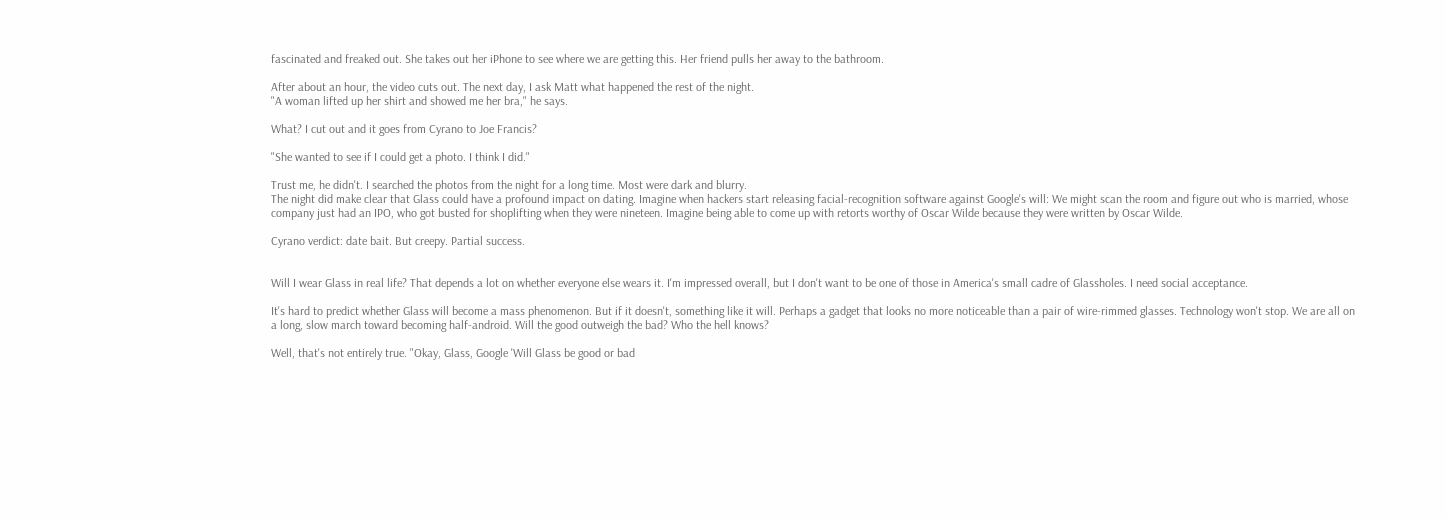fascinated and freaked out. She takes out her iPhone to see where we are getting this. Her friend pulls her away to the bathroom.

After about an hour, the video cuts out. The next day, I ask Matt what happened the rest of the night.
"A woman lifted up her shirt and showed me her bra," he says.

What? I cut out and it goes from Cyrano to Joe Francis?

"She wanted to see if I could get a photo. I think I did."

Trust me, he didn't. I searched the photos from the night for a long time. Most were dark and blurry.
The night did make clear that Glass could have a profound impact on dating. Imagine when hackers start releasing facial-recognition software against Google's will: We might scan the room and figure out who is married, whose company just had an IPO, who got busted for shoplifting when they were nineteen. Imagine being able to come up with retorts worthy of Oscar Wilde because they were written by Oscar Wilde.

Cyrano verdict: date bait. But creepy. Partial success.


Will I wear Glass in real life? That depends a lot on whether everyone else wears it. I'm impressed overall, but I don't want to be one of those in America's small cadre of Glassholes. I need social acceptance.

It's hard to predict whether Glass will become a mass phenomenon. But if it doesn't, something like it will. Perhaps a gadget that looks no more noticeable than a pair of wire-rimmed glasses. Technology won't stop. We are all on a long, slow march toward becoming half-android. Will the good outweigh the bad? Who the hell knows?

Well, that's not entirely true. "Okay, Glass, Google 'Will Glass be good or bad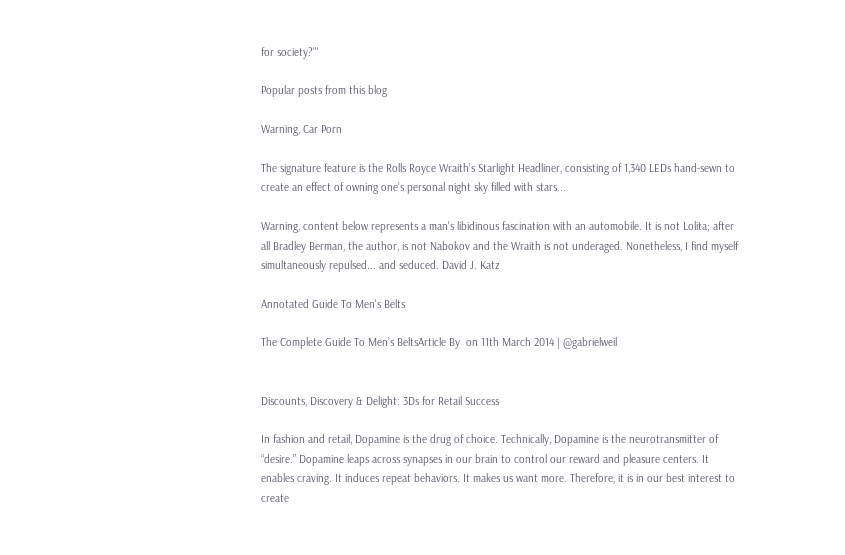for society?'"

Popular posts from this blog

Warning, Car Porn

The signature feature is the Rolls Royce Wraith’s Starlight Headliner, consisting of 1,340 LEDs hand-sewn to create an effect of owning one’s personal night sky filled with stars...

Warning, content below represents a man's libidinous fascination with an automobile. It is not Lolita; after all Bradley Berman, the author, is not Nabokov and the Wraith is not underaged. Nonetheless, I find myself simultaneously repulsed... and seduced. David J. Katz

Annotated Guide To Men's Belts

The Complete Guide To Men’s BeltsArticle By  on 11th March 2014 | @gabrielweil


Discounts, Discovery & Delight: 3Ds for Retail Success

In fashion and retail, Dopamine is the drug of choice. Technically, Dopamine is the neurotransmitter of “desire.” Dopamine leaps across synapses in our brain to control our reward and pleasure centers. It enables craving. It induces repeat behaviors. It makes us want more. Therefore, it is in our best interest to create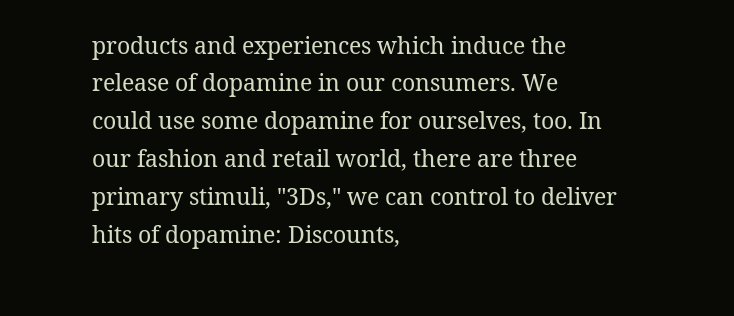products and experiences which induce the release of dopamine in our consumers. We could use some dopamine for ourselves, too. In our fashion and retail world, there are three primary stimuli, "3Ds," we can control to deliver hits of dopamine: Discounts,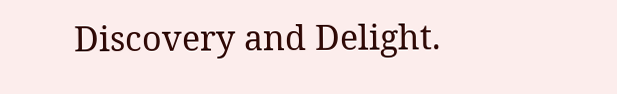Discovery and Delight.